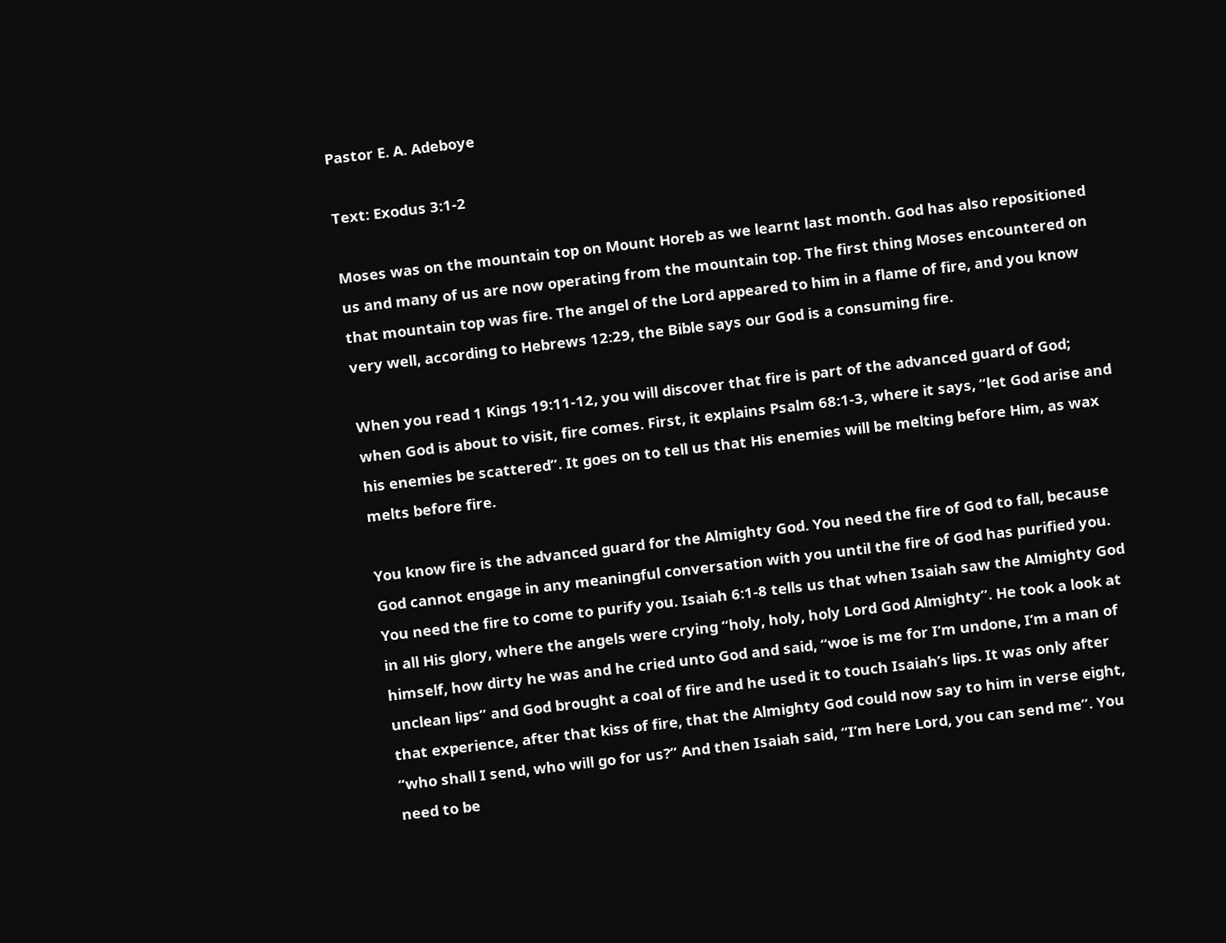Pastor E. A. Adeboye

Text: Exodus 3:1-2

Moses was on the mountain top on Mount Horeb as we learnt last month. God has also repositioned us and many of us are now operating from the mountain top. The first thing Moses encountered on that mountain top was fire. The angel of the Lord appeared to him in a flame of fire, and you know very well, according to Hebrews 12:29, the Bible says our God is a consuming fire.

When you read 1 Kings 19:11-12, you will discover that fire is part of the advanced guard of God; when God is about to visit, fire comes. First, it explains Psalm 68:1-3, where it says, “let God arise and his enemies be scattered”. It goes on to tell us that His enemies will be melting before Him, as wax melts before fire.

You know fire is the advanced guard for the Almighty God. You need the fire of God to fall, because God cannot engage in any meaningful conversation with you until the fire of God has purified you. You need the fire to come to purify you. Isaiah 6:1-8 tells us that when Isaiah saw the Almighty God in all His glory, where the angels were crying “holy, holy, holy Lord God Almighty”. He took a look at himself, how dirty he was and he cried unto God and said, “woe is me for I’m undone, I’m a man of unclean lips” and God brought a coal of fire and he used it to touch Isaiah’s lips. It was only after that experience, after that kiss of fire, that the Almighty God could now say to him in verse eight, “who shall I send, who will go for us?” And then Isaiah said, “I’m here Lord, you can send me”. You need to be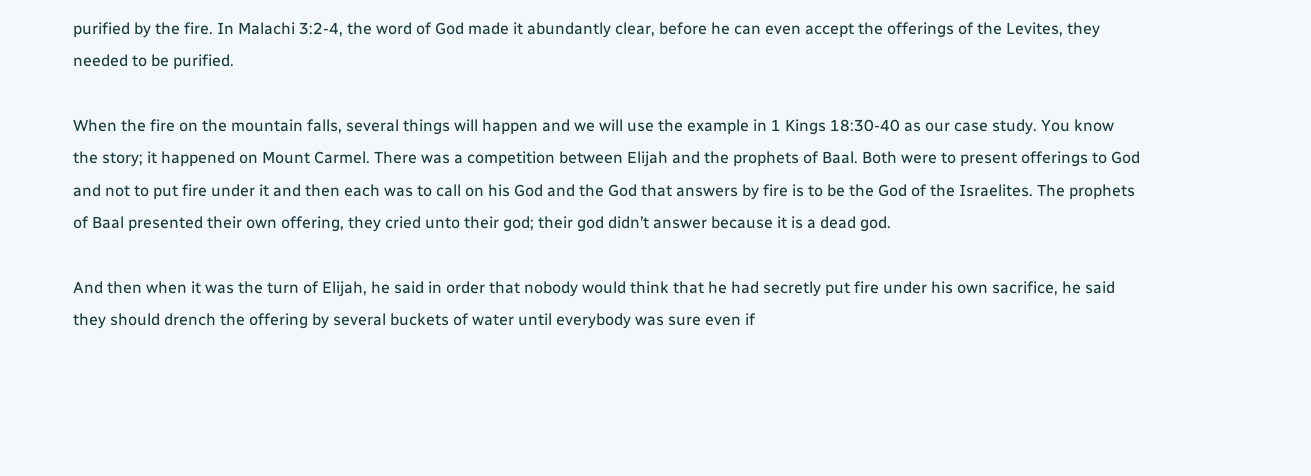purified by the fire. In Malachi 3:2-4, the word of God made it abundantly clear, before he can even accept the offerings of the Levites, they needed to be purified.

When the fire on the mountain falls, several things will happen and we will use the example in 1 Kings 18:30-40 as our case study. You know the story; it happened on Mount Carmel. There was a competition between Elijah and the prophets of Baal. Both were to present offerings to God and not to put fire under it and then each was to call on his God and the God that answers by fire is to be the God of the Israelites. The prophets of Baal presented their own offering, they cried unto their god; their god didn’t answer because it is a dead god.

And then when it was the turn of Elijah, he said in order that nobody would think that he had secretly put fire under his own sacrifice, he said they should drench the offering by several buckets of water until everybody was sure even if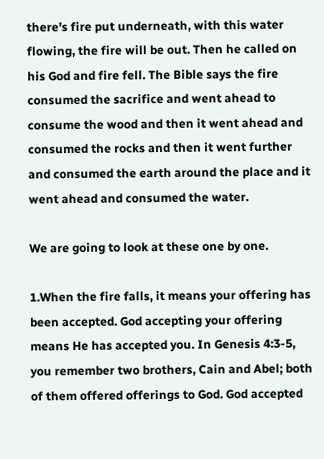there’s fire put underneath, with this water flowing, the fire will be out. Then he called on his God and fire fell. The Bible says the fire consumed the sacrifice and went ahead to consume the wood and then it went ahead and consumed the rocks and then it went further and consumed the earth around the place and it went ahead and consumed the water.

We are going to look at these one by one.

1.When the fire falls, it means your offering has been accepted. God accepting your offering means He has accepted you. In Genesis 4:3-5, you remember two brothers, Cain and Abel; both of them offered offerings to God. God accepted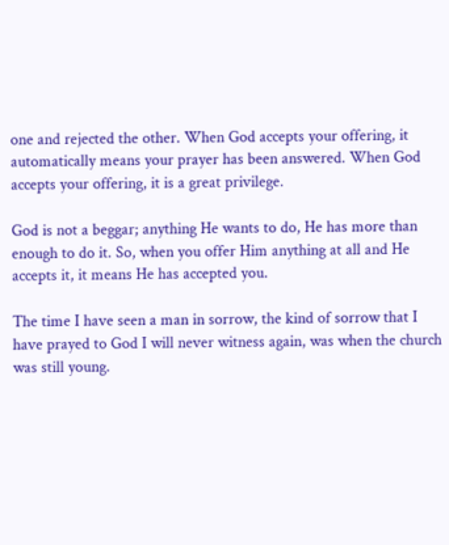one and rejected the other. When God accepts your offering, it automatically means your prayer has been answered. When God accepts your offering, it is a great privilege.

God is not a beggar; anything He wants to do, He has more than enough to do it. So, when you offer Him anything at all and He accepts it, it means He has accepted you.

The time I have seen a man in sorrow, the kind of sorrow that I have prayed to God I will never witness again, was when the church was still young.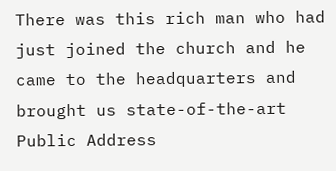There was this rich man who had just joined the church and he came to the headquarters and brought us state-of-the-art Public Address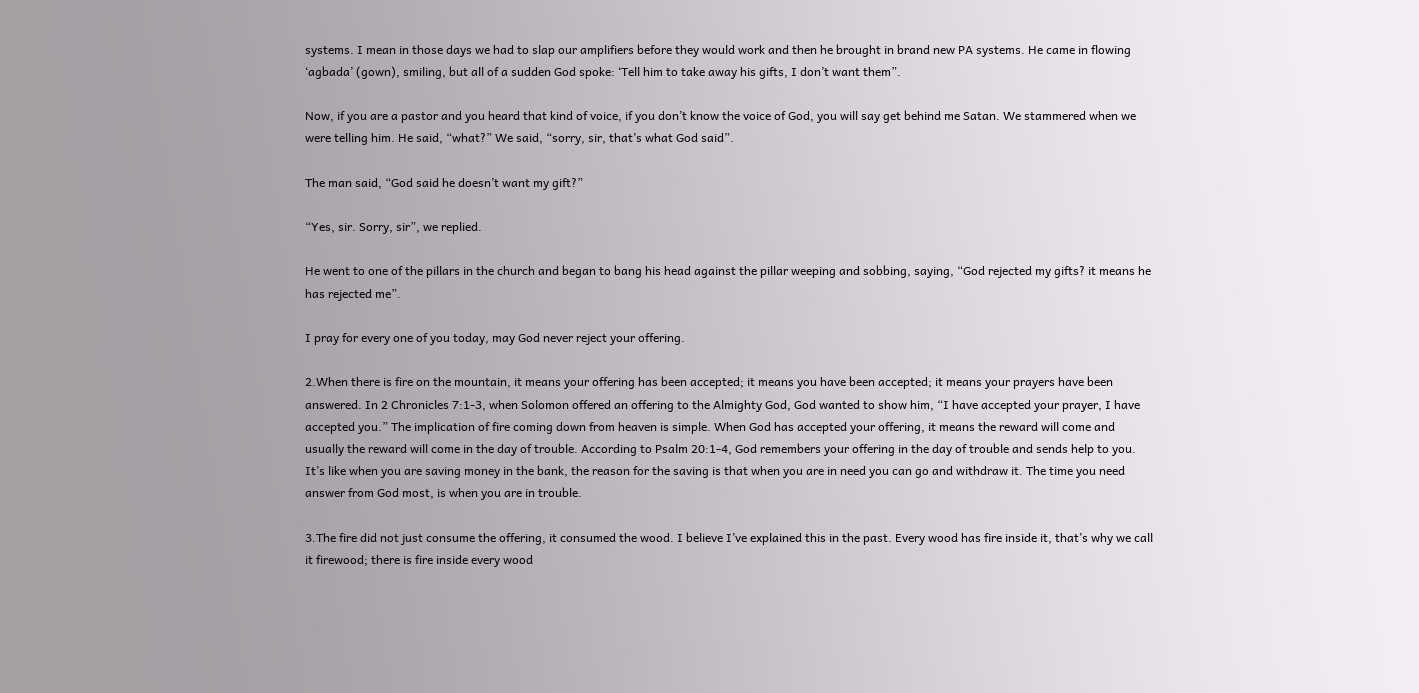systems. I mean in those days we had to slap our amplifiers before they would work and then he brought in brand new PA systems. He came in flowing ‘agbada’ (gown), smiling, but all of a sudden God spoke: ‘Tell him to take away his gifts, I don’t want them”.

Now, if you are a pastor and you heard that kind of voice, if you don’t know the voice of God, you will say get behind me Satan. We stammered when we were telling him. He said, “what?” We said, “sorry, sir, that’s what God said”.

The man said, “God said he doesn’t want my gift?”

“Yes, sir. Sorry, sir”, we replied.

He went to one of the pillars in the church and began to bang his head against the pillar weeping and sobbing, saying, “God rejected my gifts? it means he has rejected me”.

I pray for every one of you today, may God never reject your offering.

2.When there is fire on the mountain, it means your offering has been accepted; it means you have been accepted; it means your prayers have been answered. In 2 Chronicles 7:1-3, when Solomon offered an offering to the Almighty God, God wanted to show him, “I have accepted your prayer, I have accepted you.” The implication of fire coming down from heaven is simple. When God has accepted your offering, it means the reward will come and usually the reward will come in the day of trouble. According to Psalm 20:1-4, God remembers your offering in the day of trouble and sends help to you. It’s like when you are saving money in the bank, the reason for the saving is that when you are in need you can go and withdraw it. The time you need answer from God most, is when you are in trouble.

3.The fire did not just consume the offering, it consumed the wood. I believe I’ve explained this in the past. Every wood has fire inside it, that’s why we call it firewood; there is fire inside every wood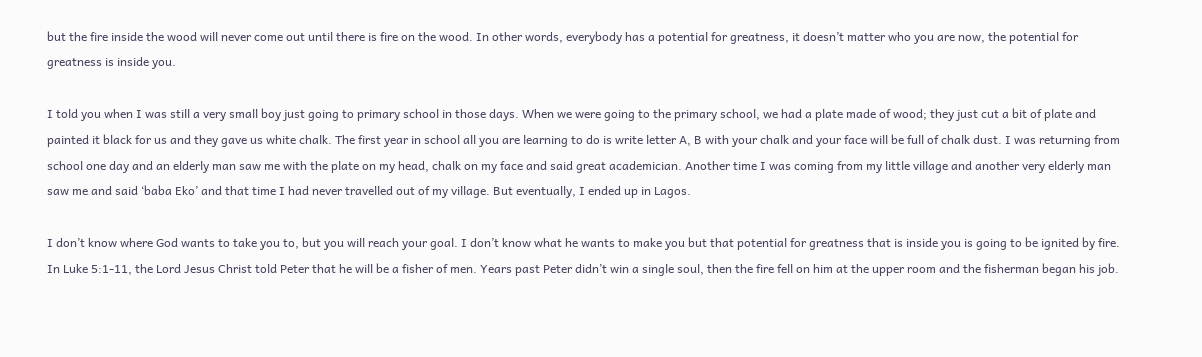but the fire inside the wood will never come out until there is fire on the wood. In other words, everybody has a potential for greatness, it doesn’t matter who you are now, the potential for greatness is inside you.

I told you when I was still a very small boy just going to primary school in those days. When we were going to the primary school, we had a plate made of wood; they just cut a bit of plate and painted it black for us and they gave us white chalk. The first year in school all you are learning to do is write letter A, B with your chalk and your face will be full of chalk dust. I was returning from school one day and an elderly man saw me with the plate on my head, chalk on my face and said great academician. Another time I was coming from my little village and another very elderly man saw me and said ‘baba Eko’ and that time I had never travelled out of my village. But eventually, I ended up in Lagos.

I don’t know where God wants to take you to, but you will reach your goal. I don’t know what he wants to make you but that potential for greatness that is inside you is going to be ignited by fire. In Luke 5:1-11, the Lord Jesus Christ told Peter that he will be a fisher of men. Years past Peter didn’t win a single soul, then the fire fell on him at the upper room and the fisherman began his job.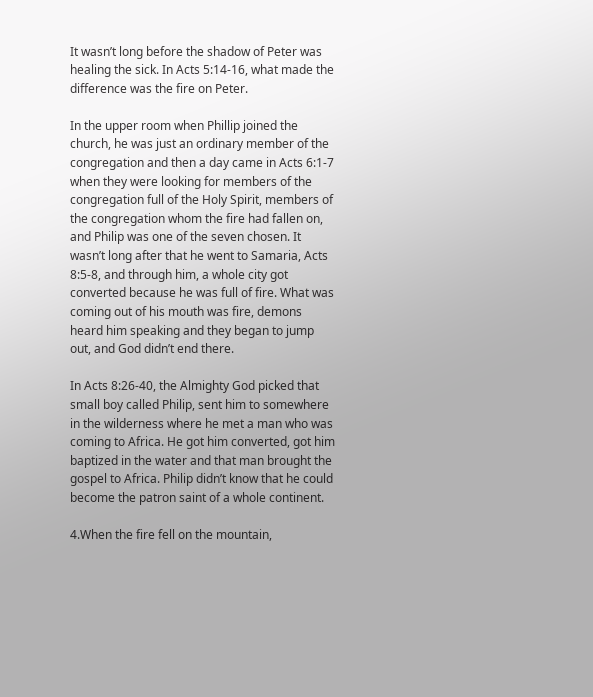It wasn’t long before the shadow of Peter was healing the sick. In Acts 5:14-16, what made the difference was the fire on Peter.

In the upper room when Phillip joined the church, he was just an ordinary member of the congregation and then a day came in Acts 6:1-7 when they were looking for members of the congregation full of the Holy Spirit, members of the congregation whom the fire had fallen on, and Philip was one of the seven chosen. It wasn’t long after that he went to Samaria, Acts 8:5-8, and through him, a whole city got converted because he was full of fire. What was coming out of his mouth was fire, demons heard him speaking and they began to jump out, and God didn’t end there.

In Acts 8:26-40, the Almighty God picked that small boy called Philip, sent him to somewhere in the wilderness where he met a man who was coming to Africa. He got him converted, got him baptized in the water and that man brought the gospel to Africa. Philip didn’t know that he could become the patron saint of a whole continent.

4.When the fire fell on the mountain,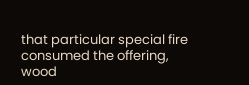that particular special fire consumed the offering, wood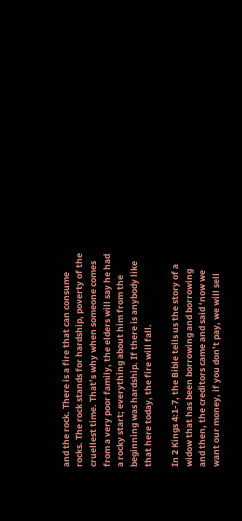and the rock. There is a fire that can consume rocks. The rock stands for hardship, poverty of the cruellest time. That’s why when someone comes from a very poor family, the elders will say he had a rocky start; everything about him from the beginning was hardship. If there is anybody like that here today, the fire will fall.

In 2 Kings 4:1-7, the Bible tells us the story of a widow that has been borrowing and borrowing and then, the creditors came and said ‘now we want our money, if you don’t pay, we will sell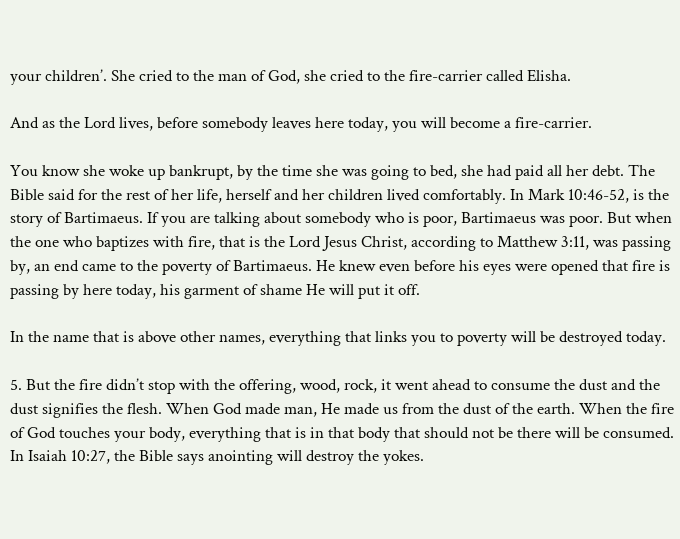your children’. She cried to the man of God, she cried to the fire-carrier called Elisha.

And as the Lord lives, before somebody leaves here today, you will become a fire-carrier.

You know she woke up bankrupt, by the time she was going to bed, she had paid all her debt. The Bible said for the rest of her life, herself and her children lived comfortably. In Mark 10:46-52, is the story of Bartimaeus. If you are talking about somebody who is poor, Bartimaeus was poor. But when the one who baptizes with fire, that is the Lord Jesus Christ, according to Matthew 3:11, was passing by, an end came to the poverty of Bartimaeus. He knew even before his eyes were opened that fire is passing by here today, his garment of shame He will put it off.

In the name that is above other names, everything that links you to poverty will be destroyed today.

5. But the fire didn’t stop with the offering, wood, rock, it went ahead to consume the dust and the dust signifies the flesh. When God made man, He made us from the dust of the earth. When the fire of God touches your body, everything that is in that body that should not be there will be consumed. In Isaiah 10:27, the Bible says anointing will destroy the yokes.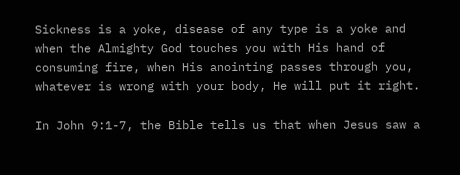Sickness is a yoke, disease of any type is a yoke and when the Almighty God touches you with His hand of consuming fire, when His anointing passes through you, whatever is wrong with your body, He will put it right.

In John 9:1-7, the Bible tells us that when Jesus saw a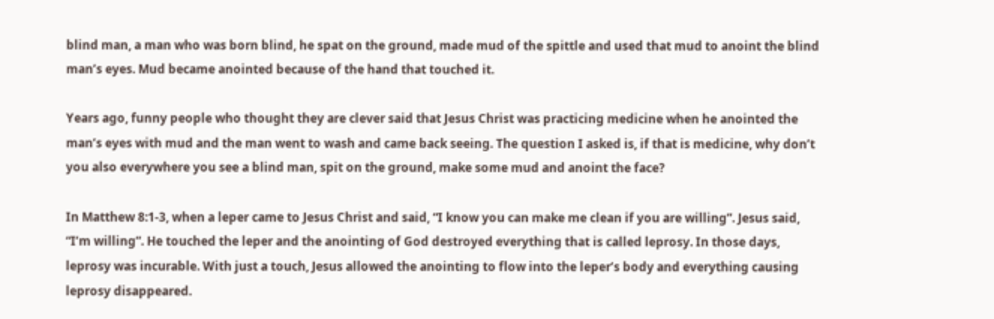blind man, a man who was born blind, he spat on the ground, made mud of the spittle and used that mud to anoint the blind man’s eyes. Mud became anointed because of the hand that touched it.

Years ago, funny people who thought they are clever said that Jesus Christ was practicing medicine when he anointed the man’s eyes with mud and the man went to wash and came back seeing. The question I asked is, if that is medicine, why don’t you also everywhere you see a blind man, spit on the ground, make some mud and anoint the face?

In Matthew 8:1-3, when a leper came to Jesus Christ and said, “I know you can make me clean if you are willing”. Jesus said, “I’m willing”. He touched the leper and the anointing of God destroyed everything that is called leprosy. In those days, leprosy was incurable. With just a touch, Jesus allowed the anointing to flow into the leper’s body and everything causing leprosy disappeared.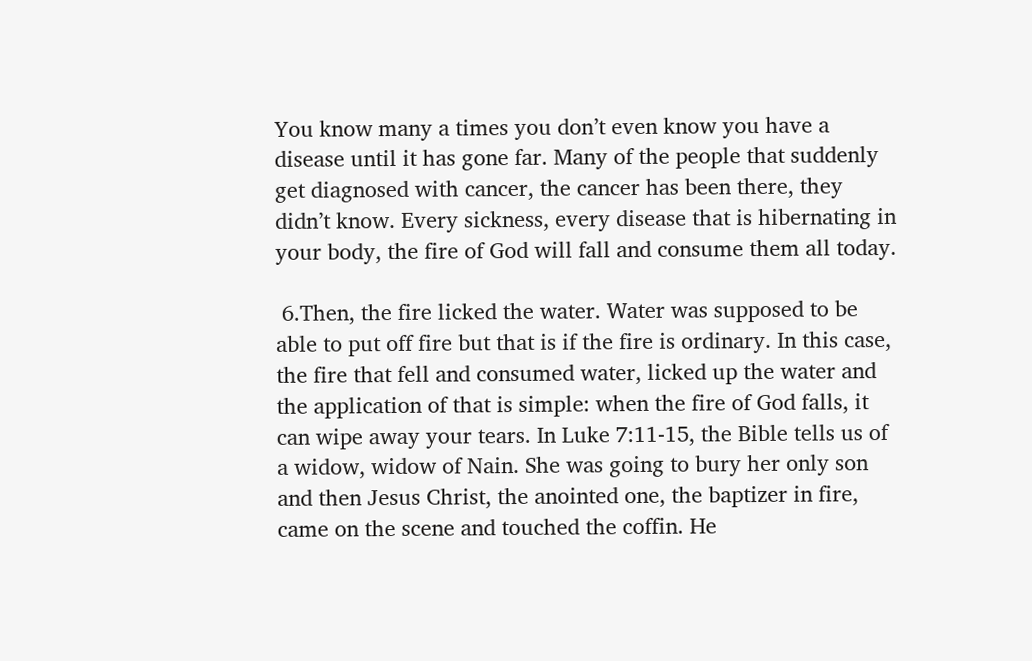You know many a times you don’t even know you have a disease until it has gone far. Many of the people that suddenly get diagnosed with cancer, the cancer has been there, they didn’t know. Every sickness, every disease that is hibernating in your body, the fire of God will fall and consume them all today.

 6.Then, the fire licked the water. Water was supposed to be able to put off fire but that is if the fire is ordinary. In this case, the fire that fell and consumed water, licked up the water and the application of that is simple: when the fire of God falls, it can wipe away your tears. In Luke 7:11-15, the Bible tells us of a widow, widow of Nain. She was going to bury her only son and then Jesus Christ, the anointed one, the baptizer in fire, came on the scene and touched the coffin. He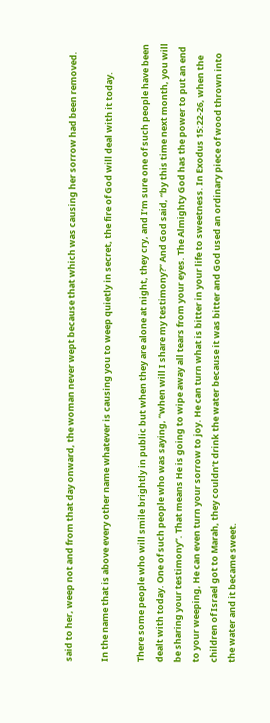said to her, weep not and from that day onward, the woman never wept because that which was causing her sorrow had been removed.

In the name that is above every other name whatever is causing you to weep quietly in secret, the fire of God will deal with it today.

There some people who will smile brightly in public but when they are alone at night, they cry, and I’m sure one of such people have been dealt with today. One of such people who was saying, “when will I share my testimony?” And God said, “by this time next month, you will be sharing your testimony”. That means He is going to wipe away all tears from your eyes. The Almighty God has the power to put an end to your weeping, He can even turn your sorrow to joy. He can turn what is bitter in your life to sweetness. In Exodus 15:22-26, when the children of Israel got to Marah, they couldn’t drink the water because it was bitter and God used an ordinary piece of wood thrown into the water and it became sweet.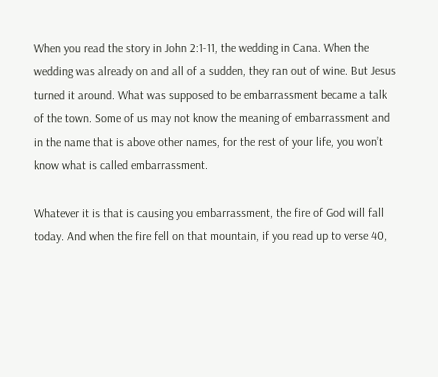When you read the story in John 2:1-11, the wedding in Cana. When the wedding was already on and all of a sudden, they ran out of wine. But Jesus turned it around. What was supposed to be embarrassment became a talk of the town. Some of us may not know the meaning of embarrassment and in the name that is above other names, for the rest of your life, you won’t know what is called embarrassment.

Whatever it is that is causing you embarrassment, the fire of God will fall today. And when the fire fell on that mountain, if you read up to verse 40,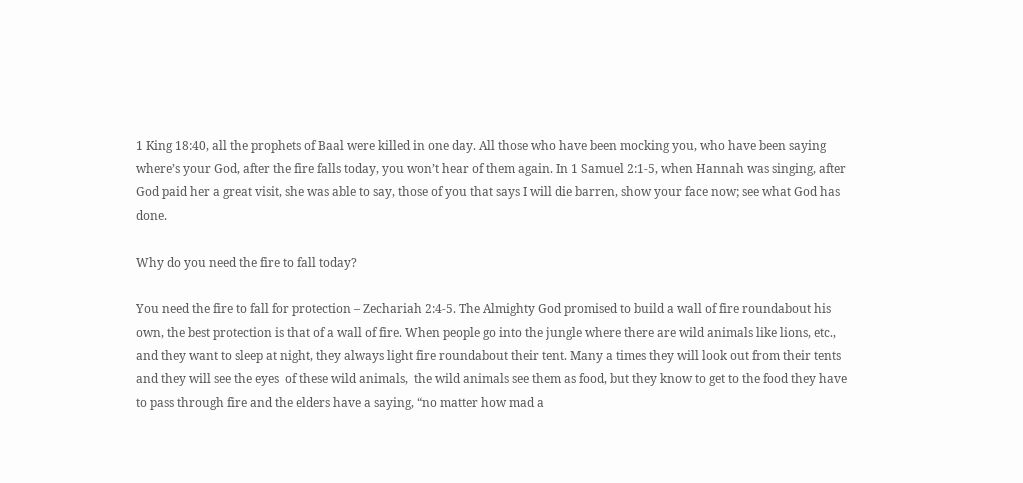1 King 18:40, all the prophets of Baal were killed in one day. All those who have been mocking you, who have been saying where’s your God, after the fire falls today, you won’t hear of them again. In 1 Samuel 2:1-5, when Hannah was singing, after God paid her a great visit, she was able to say, those of you that says I will die barren, show your face now; see what God has done.

Why do you need the fire to fall today?

You need the fire to fall for protection – Zechariah 2:4-5. The Almighty God promised to build a wall of fire roundabout his own, the best protection is that of a wall of fire. When people go into the jungle where there are wild animals like lions, etc., and they want to sleep at night, they always light fire roundabout their tent. Many a times they will look out from their tents and they will see the eyes  of these wild animals,  the wild animals see them as food, but they know to get to the food they have to pass through fire and the elders have a saying, “no matter how mad a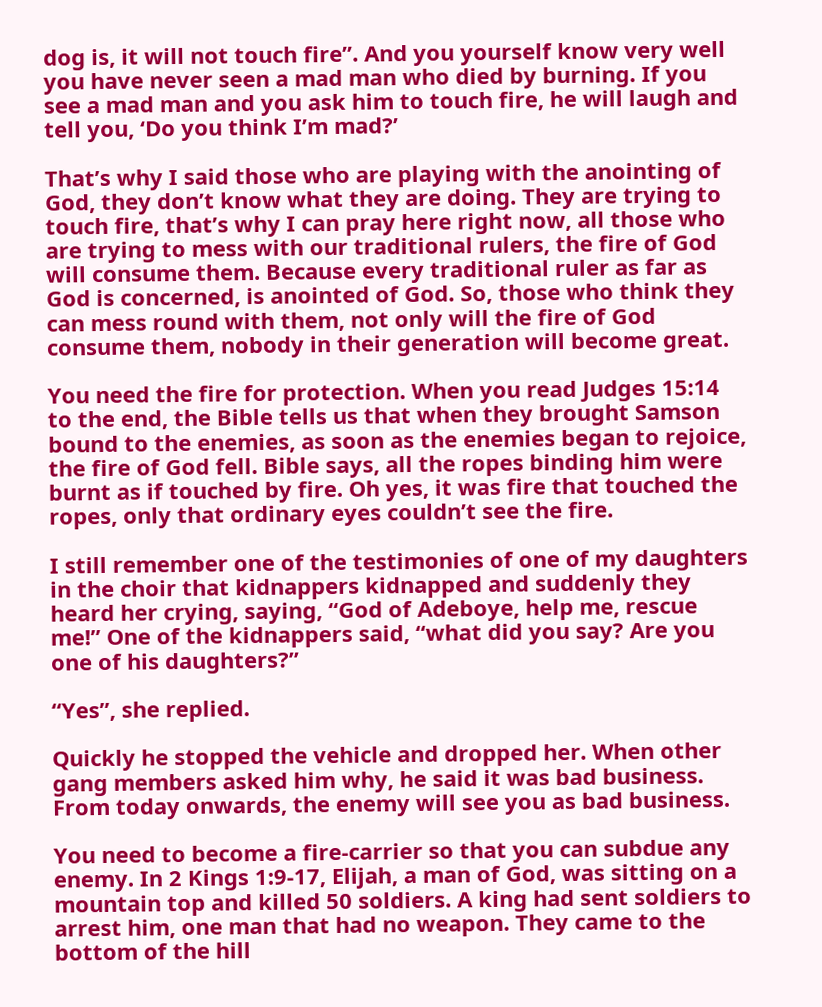dog is, it will not touch fire”. And you yourself know very well you have never seen a mad man who died by burning. If you see a mad man and you ask him to touch fire, he will laugh and tell you, ‘Do you think I’m mad?’

That’s why I said those who are playing with the anointing of God, they don’t know what they are doing. They are trying to touch fire, that’s why I can pray here right now, all those who are trying to mess with our traditional rulers, the fire of God will consume them. Because every traditional ruler as far as God is concerned, is anointed of God. So, those who think they can mess round with them, not only will the fire of God consume them, nobody in their generation will become great.

You need the fire for protection. When you read Judges 15:14 to the end, the Bible tells us that when they brought Samson bound to the enemies, as soon as the enemies began to rejoice, the fire of God fell. Bible says, all the ropes binding him were burnt as if touched by fire. Oh yes, it was fire that touched the ropes, only that ordinary eyes couldn’t see the fire.

I still remember one of the testimonies of one of my daughters in the choir that kidnappers kidnapped and suddenly they heard her crying, saying, “God of Adeboye, help me, rescue me!” One of the kidnappers said, “what did you say? Are you one of his daughters?”

“Yes”, she replied.

Quickly he stopped the vehicle and dropped her. When other gang members asked him why, he said it was bad business. From today onwards, the enemy will see you as bad business.

You need to become a fire-carrier so that you can subdue any enemy. In 2 Kings 1:9-17, Elijah, a man of God, was sitting on a mountain top and killed 50 soldiers. A king had sent soldiers to arrest him, one man that had no weapon. They came to the bottom of the hill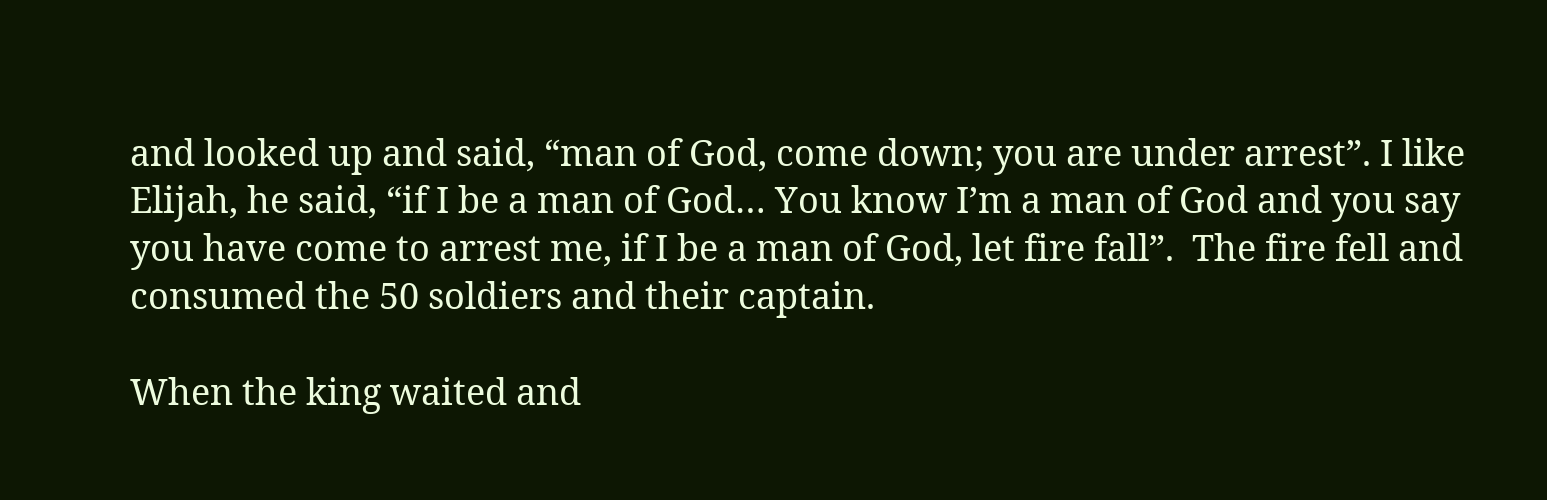and looked up and said, “man of God, come down; you are under arrest”. I like Elijah, he said, “if I be a man of God… You know I’m a man of God and you say you have come to arrest me, if I be a man of God, let fire fall”.  The fire fell and consumed the 50 soldiers and their captain.

When the king waited and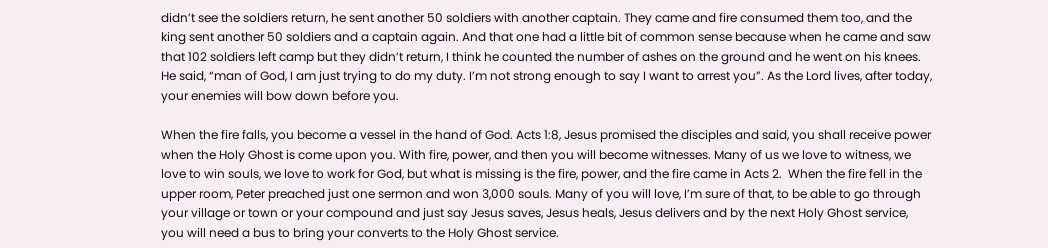didn’t see the soldiers return, he sent another 50 soldiers with another captain. They came and fire consumed them too, and the king sent another 50 soldiers and a captain again. And that one had a little bit of common sense because when he came and saw that 102 soldiers left camp but they didn’t return, I think he counted the number of ashes on the ground and he went on his knees. He said, “man of God, I am just trying to do my duty. I’m not strong enough to say I want to arrest you”. As the Lord lives, after today, your enemies will bow down before you.

When the fire falls, you become a vessel in the hand of God. Acts 1:8, Jesus promised the disciples and said, you shall receive power when the Holy Ghost is come upon you. With fire, power, and then you will become witnesses. Many of us we love to witness, we love to win souls, we love to work for God, but what is missing is the fire, power, and the fire came in Acts 2.  When the fire fell in the upper room, Peter preached just one sermon and won 3,000 souls. Many of you will love, I’m sure of that, to be able to go through your village or town or your compound and just say Jesus saves, Jesus heals, Jesus delivers and by the next Holy Ghost service, you will need a bus to bring your converts to the Holy Ghost service.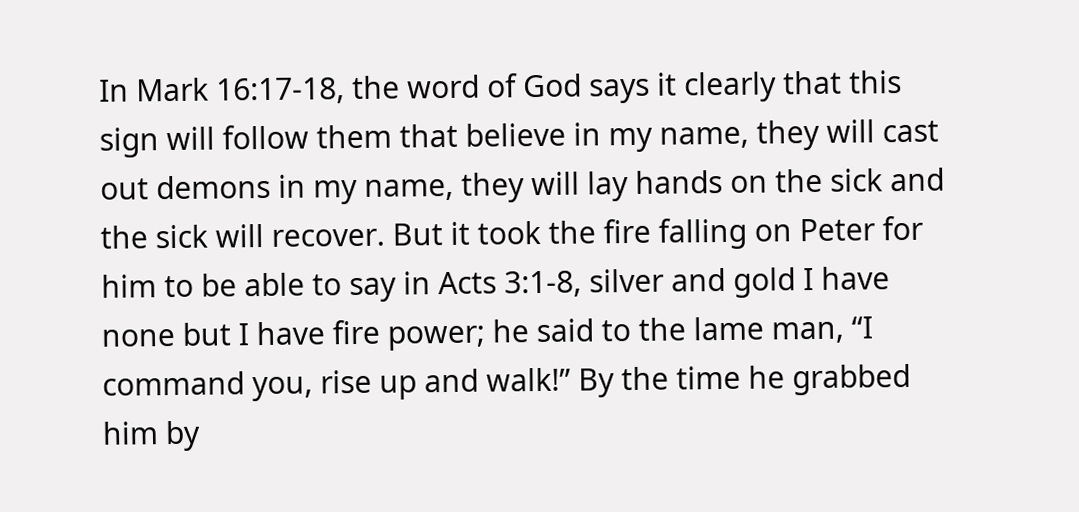In Mark 16:17-18, the word of God says it clearly that this sign will follow them that believe in my name, they will cast out demons in my name, they will lay hands on the sick and the sick will recover. But it took the fire falling on Peter for him to be able to say in Acts 3:1-8, silver and gold I have none but I have fire power; he said to the lame man, “I command you, rise up and walk!” By the time he grabbed him by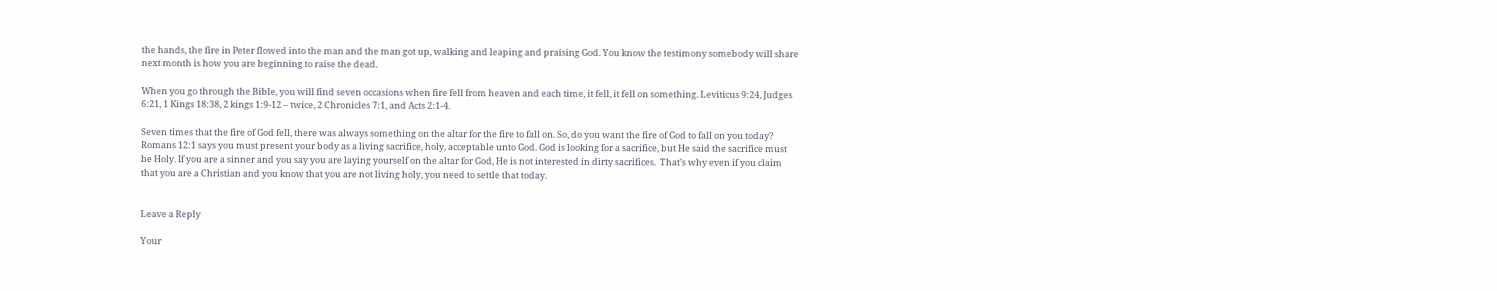the hands, the fire in Peter flowed into the man and the man got up, walking and leaping and praising God. You know the testimony somebody will share next month is how you are beginning to raise the dead.

When you go through the Bible, you will find seven occasions when fire fell from heaven and each time, it fell, it fell on something. Leviticus 9:24, Judges 6:21, 1 Kings 18:38, 2 kings 1:9-12 – twice, 2 Chronicles 7:1, and Acts 2:1-4.

Seven times that the fire of God fell, there was always something on the altar for the fire to fall on. So, do you want the fire of God to fall on you today? Romans 12:1 says you must present your body as a living sacrifice, holy, acceptable unto God. God is looking for a sacrifice, but He said the sacrifice must be Holy. If you are a sinner and you say you are laying yourself on the altar for God, He is not interested in dirty sacrifices.  That’s why even if you claim that you are a Christian and you know that you are not living holy, you need to settle that today.


Leave a Reply

Your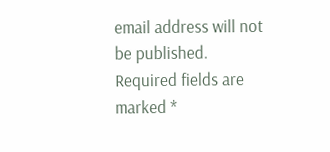email address will not be published. Required fields are marked *